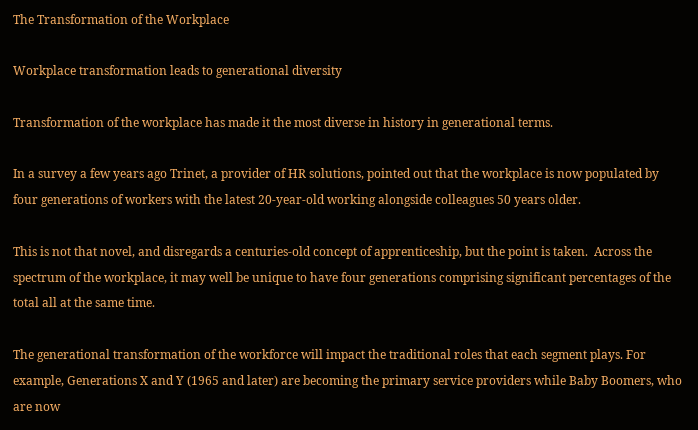The Transformation of the Workplace

Workplace transformation leads to generational diversity

Transformation of the workplace has made it the most diverse in history in generational terms.

In a survey a few years ago Trinet, a provider of HR solutions, pointed out that the workplace is now populated by four generations of workers with the latest 20-year-old working alongside colleagues 50 years older.

This is not that novel, and disregards a centuries-old concept of apprenticeship, but the point is taken.  Across the spectrum of the workplace, it may well be unique to have four generations comprising significant percentages of the total all at the same time.

The generational transformation of the workforce will impact the traditional roles that each segment plays. For example, Generations X and Y (1965 and later) are becoming the primary service providers while Baby Boomers, who are now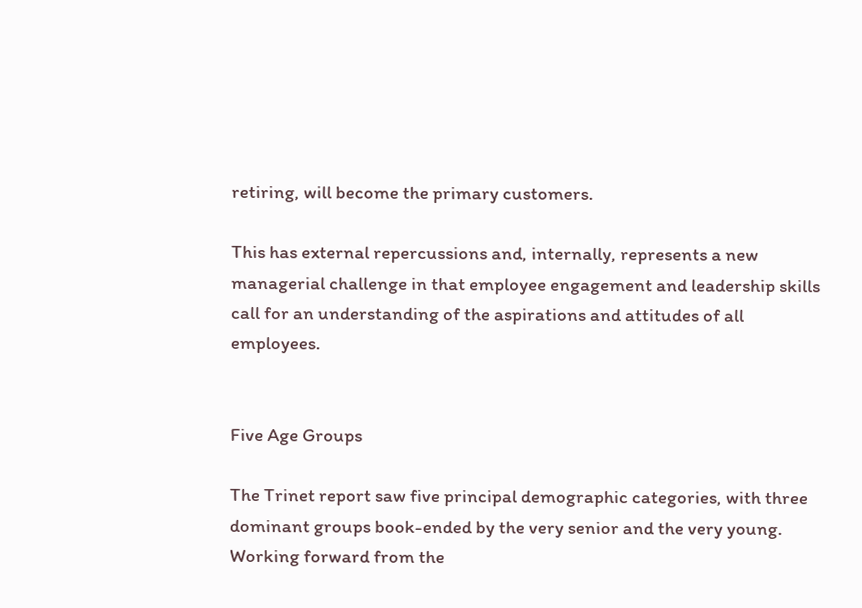retiring, will become the primary customers.

This has external repercussions and, internally, represents a new managerial challenge in that employee engagement and leadership skills call for an understanding of the aspirations and attitudes of all employees.


Five Age Groups

The Trinet report saw five principal demographic categories, with three dominant groups book-ended by the very senior and the very young. Working forward from the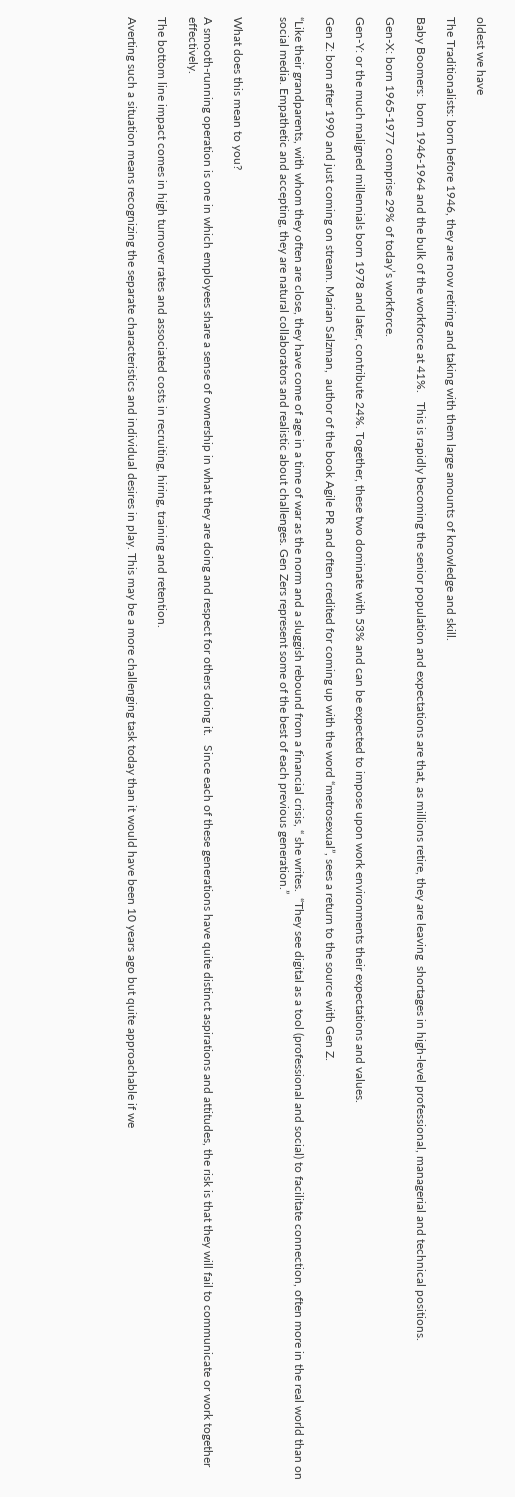oldest we have

The Traditionalists: born before 1946, they are now retiring and taking with them large amounts of knowledge and skill.

Baby Boomers:  born 1946-1964 and the bulk of the workforce at 41%.   This is rapidly becoming the senior population and expectations are that, as millions retire, they are leaving  shortages in high-level professional, managerial and technical positions.

Gen-X: born 1965-1977 comprise 29% of today’s workforce.

Gen-Y: or the much maligned millennials born 1978 and later, contribute 24%. Together, these two dominate with 53% and can be expected to impose upon work environments their expectations and values.

Gen Z: born after 1990 and just coming on stream. Marian Salzman,  author of the book Agile PR and often credited for coming up with the word “metrosexual”, sees a return to the source with Gen Z.

“Like their grandparents, with whom they often are close, they have come of age in a time of war as the norm and a sluggish rebound from a financial crisis, “ she writes.  “They see digital as a tool (professional and social) to facilitate connection, often more in the real world than on social media. Empathetic and accepting, they are natural collaborators and realistic about challenges. Gen Zers represent some of the best of each previous generation.”


What does this mean to you?

A smooth-running operation is one in which employees share a sense of ownership in what they are doing and respect for others doing it.   Since each of these generations have quite distinct aspirations and attitudes, the risk is that they will fail to communicate or work together effectively.

The bottom line impact comes in high turnover rates and associated costs in recruiting, hiring, training and retention.

Averting such a situation means recognizing the separate characteristics and individual desires in play. This may be a more challenging task today than it would have been 10 years ago but quite approachable if we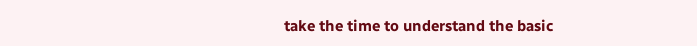take the time to understand the basic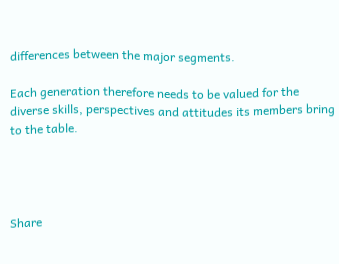differences between the major segments.

Each generation therefore needs to be valued for the diverse skills, perspectives and attitudes its members bring to the table.




Share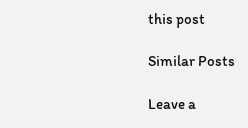this post

Similar Posts

Leave a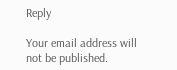Reply

Your email address will not be published.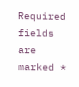Required fields are marked *